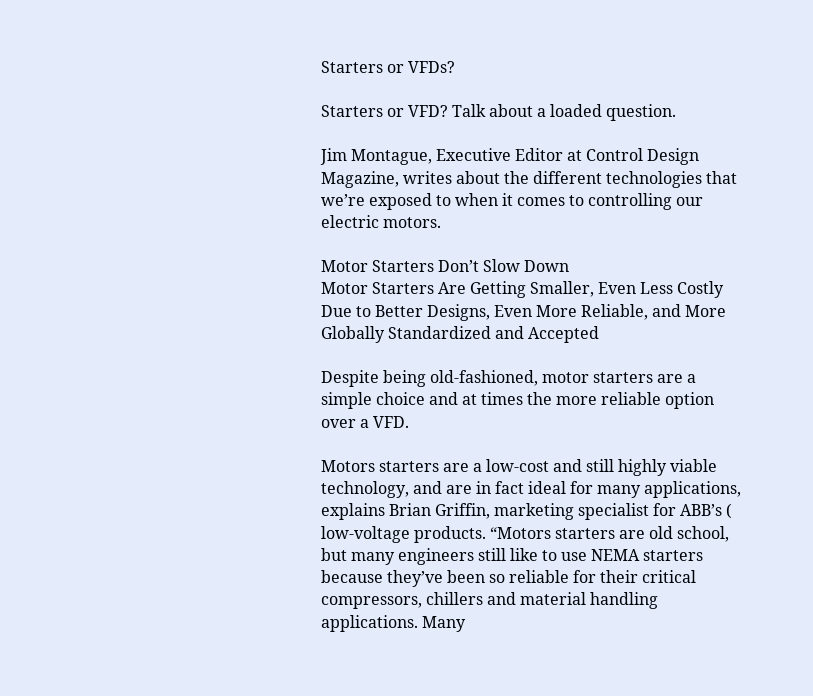Starters or VFDs?

Starters or VFD? Talk about a loaded question.

Jim Montague, Executive Editor at Control Design Magazine, writes about the different technologies that we’re exposed to when it comes to controlling our electric motors.

Motor Starters Don’t Slow Down
Motor Starters Are Getting Smaller, Even Less Costly Due to Better Designs, Even More Reliable, and More Globally Standardized and Accepted

Despite being old-fashioned, motor starters are a simple choice and at times the more reliable option over a VFD.

Motors starters are a low-cost and still highly viable technology, and are in fact ideal for many applications, explains Brian Griffin, marketing specialist for ABB’s ( low-voltage products. “Motors starters are old school, but many engineers still like to use NEMA starters because they’ve been so reliable for their critical compressors, chillers and material handling applications. Many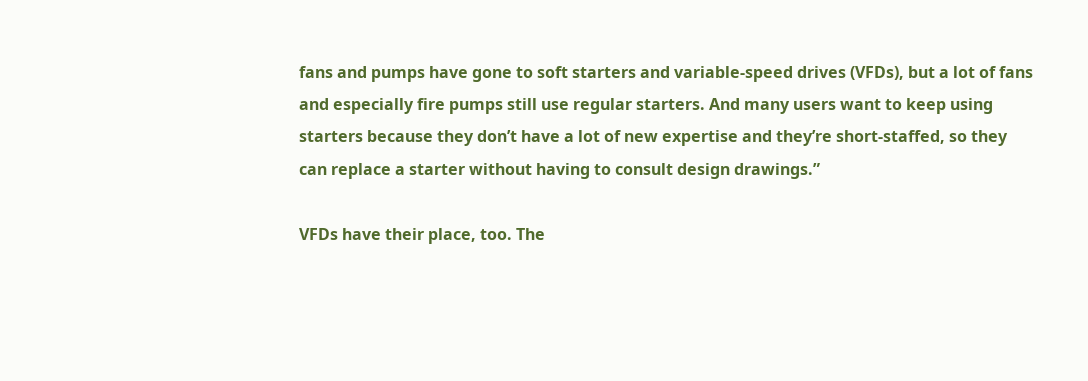fans and pumps have gone to soft starters and variable-speed drives (VFDs), but a lot of fans and especially fire pumps still use regular starters. And many users want to keep using starters because they don’t have a lot of new expertise and they’re short-staffed, so they can replace a starter without having to consult design drawings.”

VFDs have their place, too. The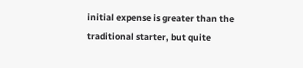initial expense is greater than the traditional starter, but quite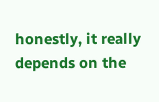honestly, it really depends on the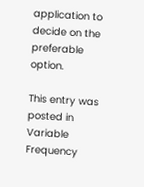application to decide on the preferable option.

This entry was posted in Variable Frequency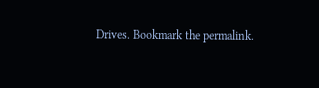Drives. Bookmark the permalink.